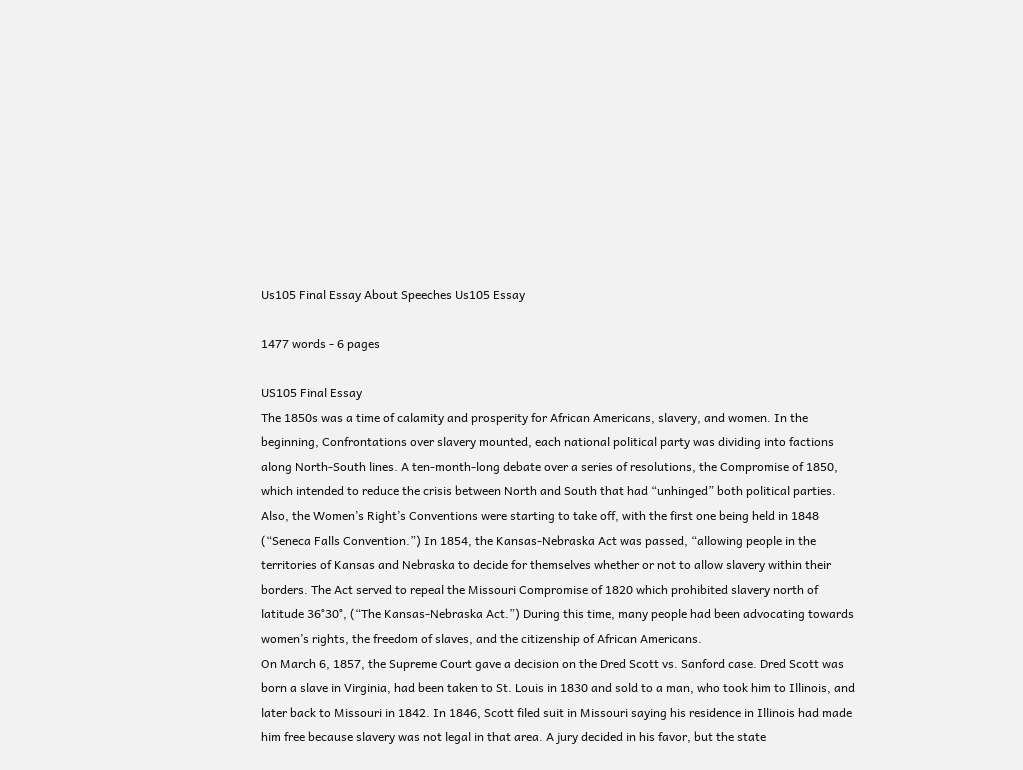Us105 Final Essay About Speeches Us105 Essay

1477 words - 6 pages

US105 Final Essay
The 1850s was a time of calamity and prosperity for African Americans, slavery, and women. In the beginning, Confrontations over slavery mounted, each national political party was dividing into factions along North-South lines. A ten-month-long debate over a series of resolutions, the Compromise of 1850, which intended to reduce the crisis between North and South that had “unhinged” both political parties. Also, the Women’s Right’s Conventions were starting to take off, with the first one being held in 1848 (“Seneca Falls Convention.”) In 1854, the Kansas-Nebraska Act was passed, “allowing people in the territories of Kansas and Nebraska to decide for themselves whether or not to allow slavery within their borders. The Act served to repeal the Missouri Compromise of 1820 which prohibited slavery north of latitude 36°30°, (“The Kansas-Nebraska Act.”) During this time, many people had been advocating towards women’s rights, the freedom of slaves, and the citizenship of African Americans.
On March 6, 1857, the Supreme Court gave a decision on the Dred Scott vs. Sanford case. Dred Scott was born a slave in Virginia, had been taken to St. Louis in 1830 and sold to a man, who took him to Illinois, and later back to Missouri in 1842. In 1846, Scott filed suit in Missouri saying his residence in Illinois had made him free because slavery was not legal in that area. A jury decided in his favor, but the state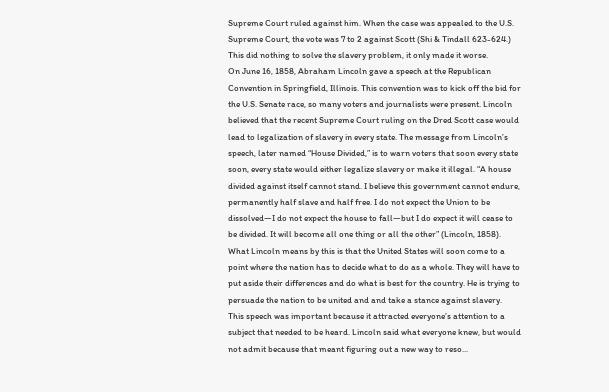Supreme Court ruled against him. When the case was appealed to the U.S. Supreme Court, the vote was 7 to 2 against Scott (Shi & Tindall 623-624.) This did nothing to solve the slavery problem, it only made it worse.
On June 16, 1858, Abraham Lincoln gave a speech at the Republican Convention in Springfield, Illinois. This convention was to kick off the bid for the U.S. Senate race, so many voters and journalists were present. Lincoln believed that the recent Supreme Court ruling on the Dred Scott case would lead to legalization of slavery in every state. The message from Lincoln’s speech, later named “House Divided,” is to warn voters that soon every state soon, every state would either legalize slavery or make it illegal. “A house divided against itself cannot stand. I believe this government cannot endure, permanently half slave and half free. I do not expect the Union to be dissolved—I do not expect the house to fall—but I do expect it will cease to be divided. It will become all one thing or all the other” (Lincoln, 1858). What Lincoln means by this is that the United States will soon come to a point where the nation has to decide what to do as a whole. They will have to put aside their differences and do what is best for the country. He is trying to persuade the nation to be united and and take a stance against slavery.
This speech was important because it attracted everyone’s attention to a subject that needed to be heard. Lincoln said what everyone knew, but would not admit because that meant figuring out a new way to reso...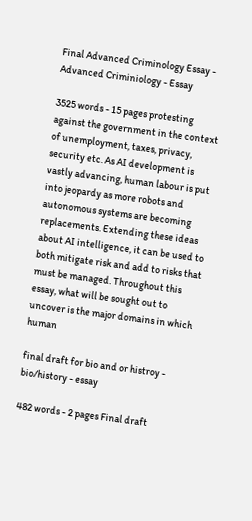Final Advanced Criminology Essay - Advanced Criminiology - Essay

3525 words - 15 pages protesting against the government in the context of unemployment, taxes, privacy, security etc. As AI development is vastly advancing, human labour is put into jeopardy as more robots and autonomous systems are becoming replacements. Extending these ideas about AI intelligence, it can be used to both mitigate risk and add to risks that must be managed. Throughout this essay, what will be sought out to uncover is the major domains in which human

final draft for bio and or histroy - bio/history - essay

482 words - 2 pages Final draft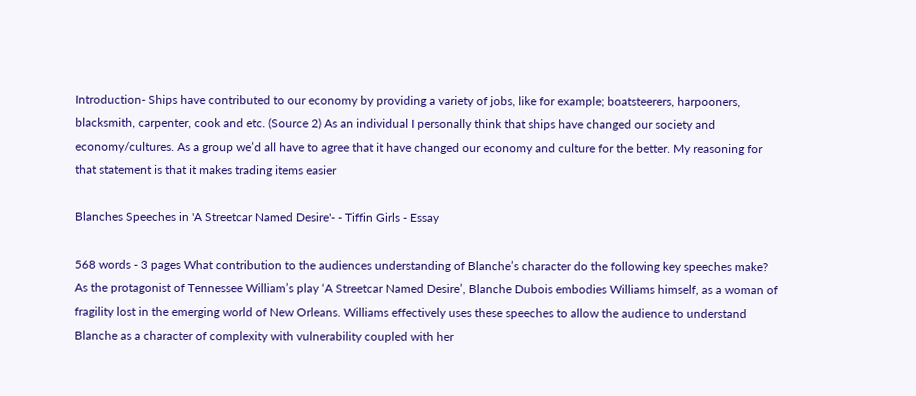Introduction- Ships have contributed to our economy by providing a variety of jobs, like for example; boatsteerers, harpooners, blacksmith, carpenter, cook and etc. (Source 2) As an individual I personally think that ships have changed our society and economy/cultures. As a group we’d all have to agree that it have changed our economy and culture for the better. My reasoning for that statement is that it makes trading items easier

Blanches Speeches in 'A Streetcar Named Desire'- - Tiffin Girls - Essay

568 words - 3 pages What contribution to the audiences understanding of Blanche’s character do the following key speeches make? As the protagonist of Tennessee William’s play ‘A Streetcar Named Desire’, Blanche Dubois embodies Williams himself, as a woman of fragility lost in the emerging world of New Orleans. Williams effectively uses these speeches to allow the audience to understand Blanche as a character of complexity with vulnerability coupled with her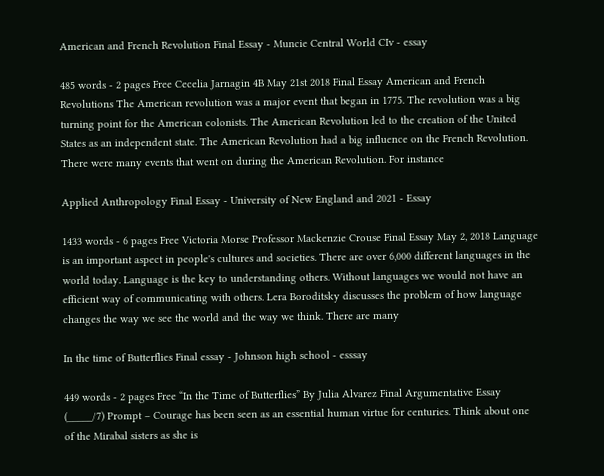American and French Revolution Final Essay - Muncie Central World CIv - essay

485 words - 2 pages Free Cecelia Jarnagin 4B May 21st 2018 Final Essay American and French Revolutions The American revolution was a major event that began in 1775. The revolution was a big turning point for the American colonists. The American Revolution led to the creation of the United States as an independent state. The American Revolution had a big influence on the French Revolution. There were many events that went on during the American Revolution. For instance

Applied Anthropology Final Essay - University of New England and 2021 - Essay

1433 words - 6 pages Free Victoria Morse Professor Mackenzie Crouse Final Essay May 2, 2018 Language is an important aspect in people's cultures and societies. There are over 6,000 different languages in the world today. Language is the key to understanding others. Without languages we would not have an efficient way of communicating with others. Lera Boroditsky discusses the problem of how language changes the way we see the world and the way we think. There are many

In the time of Butterflies Final essay - Johnson high school - esssay

449 words - 2 pages Free “In the Time of Butterflies” By Julia Alvarez Final Argumentative Essay (_____/7) Prompt – Courage has been seen as an essential human virtue for centuries. Think about one of the Mirabal sisters as she is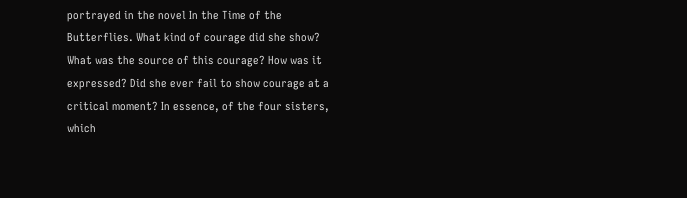portrayed in the novel In the Time of the Butterflies. What kind of courage did she show? What was the source of this courage? How was it expressed? Did she ever fail to show courage at a critical moment? In essence, of the four sisters, which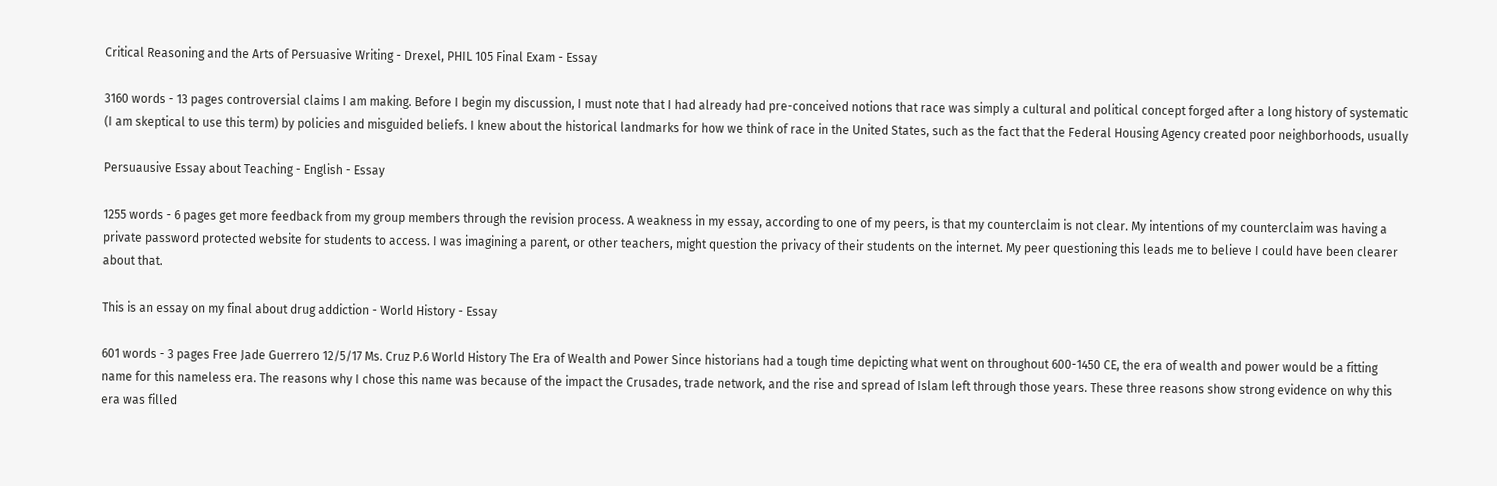Critical Reasoning and the Arts of Persuasive Writing - Drexel, PHIL 105 Final Exam - Essay

3160 words - 13 pages controversial claims I am making. Before I begin my discussion, I must note that I had already had pre-conceived notions that race was simply a cultural and political concept forged after a long history of systematic (I am skeptical to use this term) by policies and misguided beliefs. I knew about the historical landmarks for how we think of race in the United States, such as the fact that the Federal Housing Agency created poor neighborhoods, usually

Persuausive Essay about Teaching - English - Essay

1255 words - 6 pages get more feedback from my group members through the revision process. A weakness in my essay, according to one of my peers, is that my counterclaim is not clear. My intentions of my counterclaim was having a private password protected website for students to access. I was imagining a parent, or other teachers, might question the privacy of their students on the internet. My peer questioning this leads me to believe I could have been clearer about that.

This is an essay on my final about drug addiction - World History - Essay

601 words - 3 pages Free Jade Guerrero 12/5/17 Ms. Cruz P.6 World History The Era of Wealth and Power Since historians had a tough time depicting what went on throughout 600-1450 CE, the era of wealth and power would be a fitting name for this nameless era. The reasons why I chose this name was because of the impact the Crusades, trade network, and the rise and spread of Islam left through those years. These three reasons show strong evidence on why this era was filled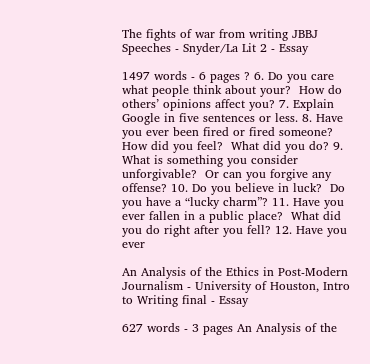The fights of war from writing JBBJ Speeches - Snyder/La Lit 2 - Essay

1497 words - 6 pages ? 6. Do you care what people think about your?  How do others’ opinions affect you? 7. Explain Google in five sentences or less. 8. Have you ever been fired or fired someone?  How did you feel?  What did you do? 9. What is something you consider unforgivable?  Or can you forgive any offense? 10. Do you believe in luck?  Do you have a “lucky charm”? 11. Have you ever fallen in a public place?  What did you do right after you fell? 12. Have you ever

An Analysis of the Ethics in Post-Modern Journalism - University of Houston, Intro to Writing final - Essay

627 words - 3 pages An Analysis of the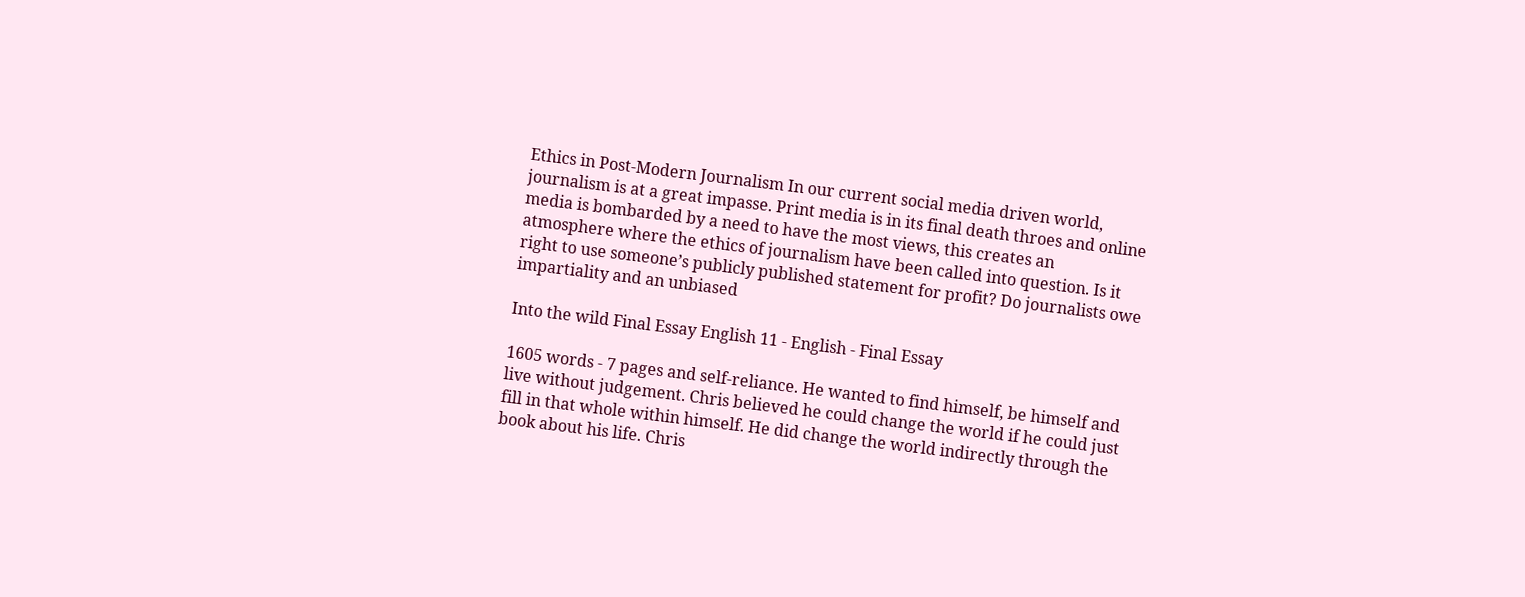Ethics in Post-Modern Journalism In our current social media driven world, journalism is at a great impasse. Print media is in its final death throes and online media is bombarded by a need to have the most views, this creates an atmosphere where the ethics of journalism have been called into question. Is it right to use someone’s publicly published statement for profit? Do journalists owe impartiality and an unbiased

Into the wild Final Essay English 11 - English - Final Essay

1605 words - 7 pages and self-reliance. He wanted to find himself, be himself and live without judgement. Chris believed he could change the world if he could just fill in that whole within himself. He did change the world indirectly through the book about his life. Chris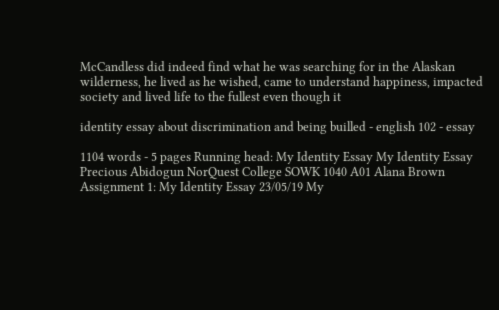McCandless did indeed find what he was searching for in the Alaskan wilderness, he lived as he wished, came to understand happiness, impacted society and lived life to the fullest even though it

identity essay about discrimination and being builled - english 102 - essay

1104 words - 5 pages Running head: My Identity Essay My Identity Essay Precious Abidogun NorQuest College SOWK 1040 A01 Alana Brown Assignment 1: My Identity Essay 23/05/19 My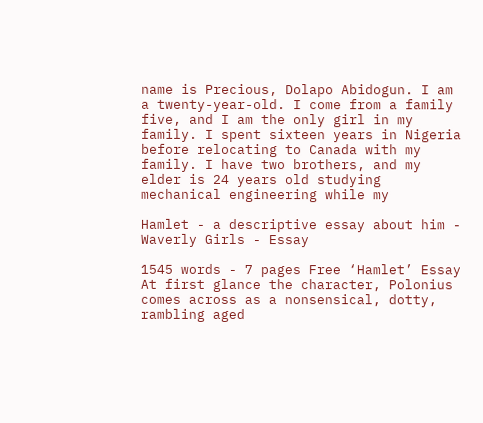name is Precious, Dolapo Abidogun. I am a twenty-year-old. I come from a family five, and I am the only girl in my family. I spent sixteen years in Nigeria before relocating to Canada with my family. I have two brothers, and my elder is 24 years old studying mechanical engineering while my

Hamlet - a descriptive essay about him - Waverly Girls - Essay

1545 words - 7 pages Free ‘Hamlet’ Essay At first glance the character, Polonius comes across as a nonsensical, dotty, rambling aged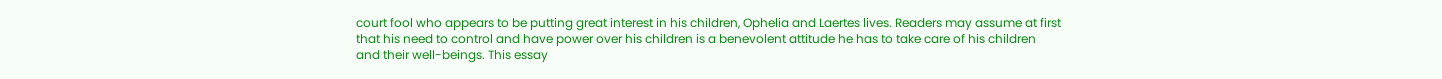court fool who appears to be putting great interest in his children, Ophelia and Laertes lives. Readers may assume at first that his need to control and have power over his children is a benevolent attitude he has to take care of his children and their well-beings. This essay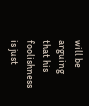will be arguing that his foolishness is just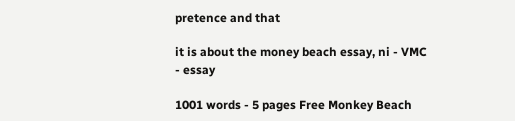pretence and that

it is about the money beach essay, ni - VMC - essay

1001 words - 5 pages Free Monkey Beach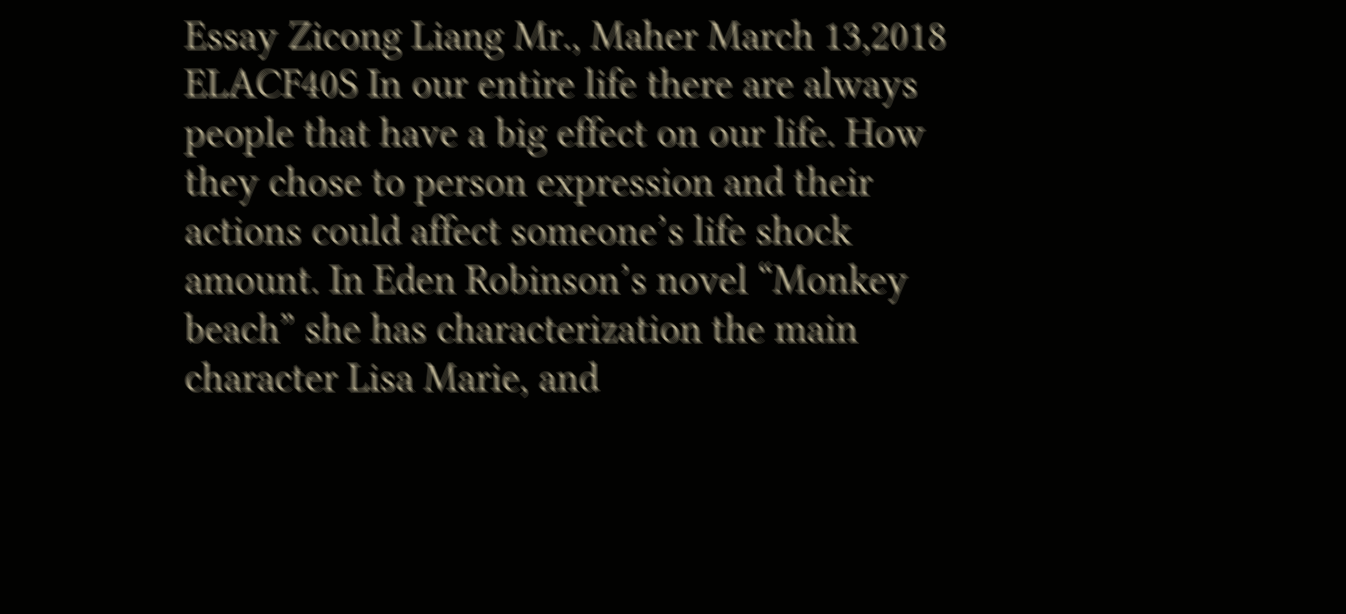Essay Zicong Liang Mr., Maher March 13,2018 ELACF40S In our entire life there are always people that have a big effect on our life. How they chose to person expression and their actions could affect someone’s life shock amount. In Eden Robinson’s novel “Monkey beach” she has characterization the main character Lisa Marie, and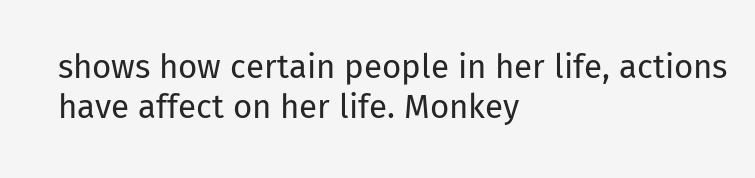shows how certain people in her life, actions have affect on her life. Monkey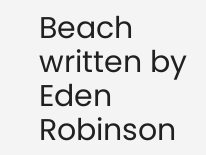Beach written by Eden Robinson